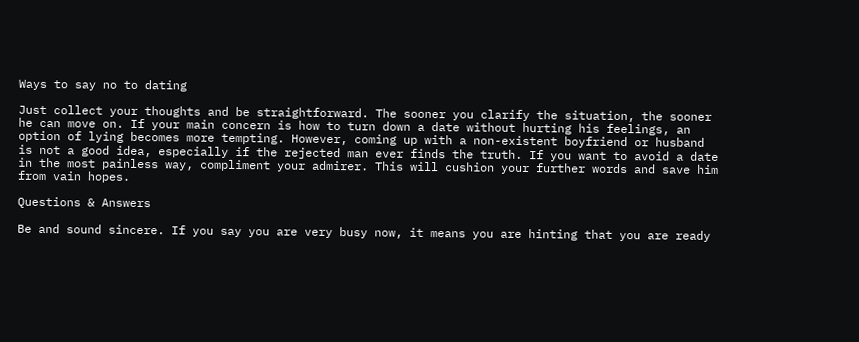Ways to say no to dating

Just collect your thoughts and be straightforward. The sooner you clarify the situation, the sooner he can move on. If your main concern is how to turn down a date without hurting his feelings, an option of lying becomes more tempting. However, coming up with a non-existent boyfriend or husband is not a good idea, especially if the rejected man ever finds the truth. If you want to avoid a date in the most painless way, compliment your admirer. This will cushion your further words and save him from vain hopes.

Questions & Answers

Be and sound sincere. If you say you are very busy now, it means you are hinting that you are ready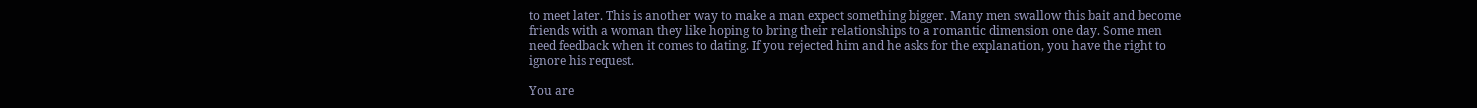to meet later. This is another way to make a man expect something bigger. Many men swallow this bait and become friends with a woman they like hoping to bring their relationships to a romantic dimension one day. Some men need feedback when it comes to dating. If you rejected him and he asks for the explanation, you have the right to ignore his request.

You are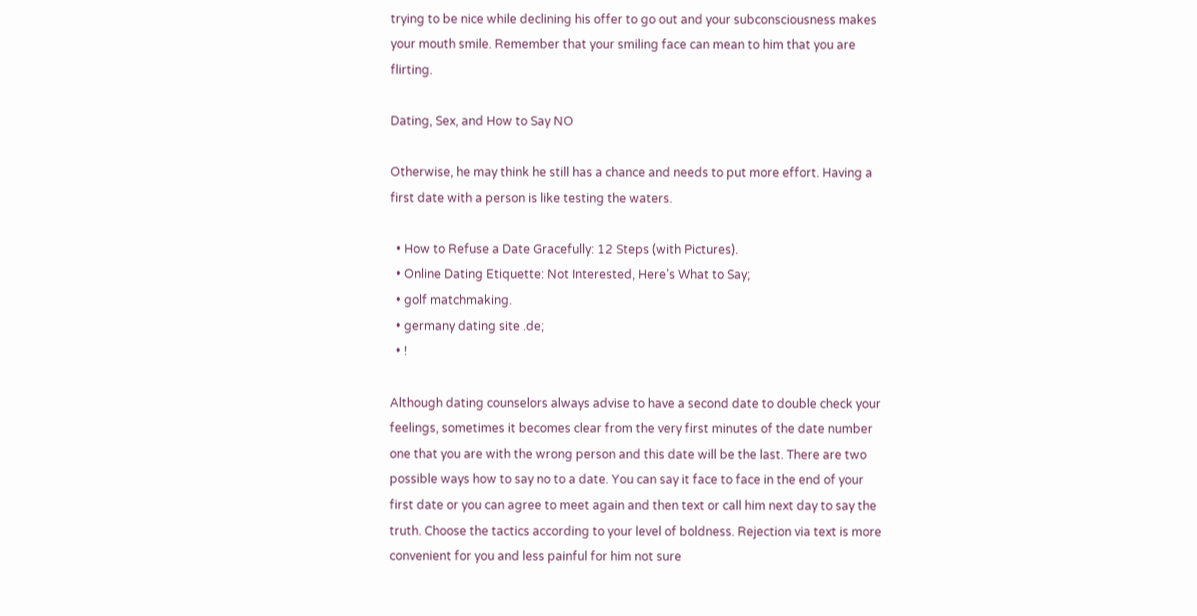trying to be nice while declining his offer to go out and your subconsciousness makes your mouth smile. Remember that your smiling face can mean to him that you are flirting.

Dating, Sex, and How to Say NO

Otherwise, he may think he still has a chance and needs to put more effort. Having a first date with a person is like testing the waters.

  • How to Refuse a Date Gracefully: 12 Steps (with Pictures).
  • Online Dating Etiquette: Not Interested, Here’s What to Say;
  • golf matchmaking.
  • germany dating site .de;
  • !

Although dating counselors always advise to have a second date to double check your feelings, sometimes it becomes clear from the very first minutes of the date number one that you are with the wrong person and this date will be the last. There are two possible ways how to say no to a date. You can say it face to face in the end of your first date or you can agree to meet again and then text or call him next day to say the truth. Choose the tactics according to your level of boldness. Rejection via text is more convenient for you and less painful for him not sure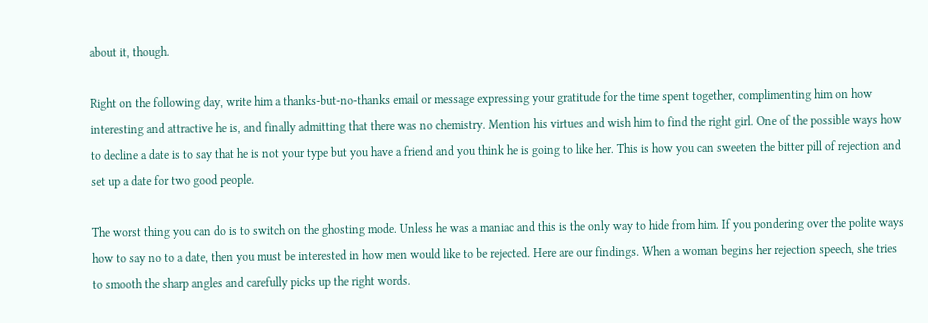about it, though.

Right on the following day, write him a thanks-but-no-thanks email or message expressing your gratitude for the time spent together, complimenting him on how interesting and attractive he is, and finally admitting that there was no chemistry. Mention his virtues and wish him to find the right girl. One of the possible ways how to decline a date is to say that he is not your type but you have a friend and you think he is going to like her. This is how you can sweeten the bitter pill of rejection and set up a date for two good people.

The worst thing you can do is to switch on the ghosting mode. Unless he was a maniac and this is the only way to hide from him. If you pondering over the polite ways how to say no to a date, then you must be interested in how men would like to be rejected. Here are our findings. When a woman begins her rejection speech, she tries to smooth the sharp angles and carefully picks up the right words.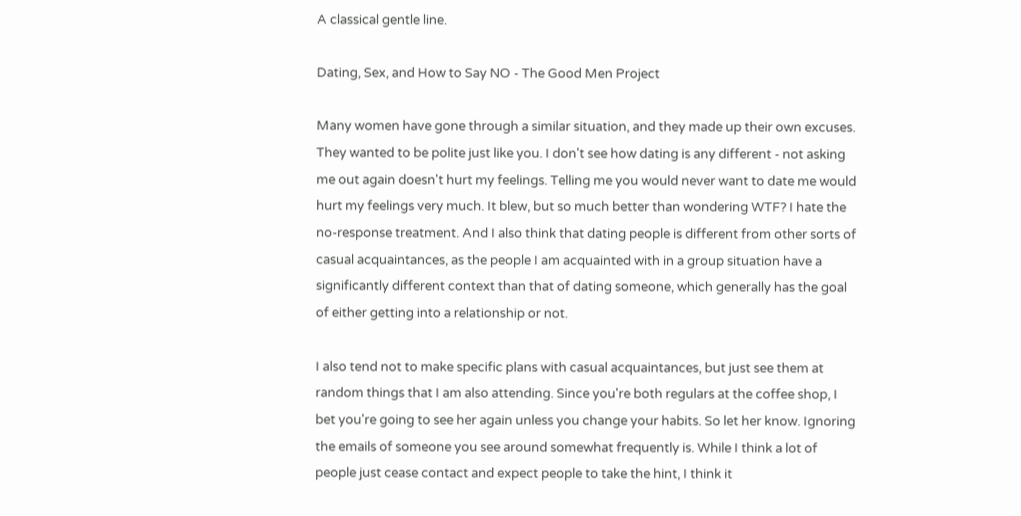A classical gentle line.

Dating, Sex, and How to Say NO - The Good Men Project

Many women have gone through a similar situation, and they made up their own excuses. They wanted to be polite just like you. I don't see how dating is any different - not asking me out again doesn't hurt my feelings. Telling me you would never want to date me would hurt my feelings very much. It blew, but so much better than wondering WTF? I hate the no-response treatment. And I also think that dating people is different from other sorts of casual acquaintances, as the people I am acquainted with in a group situation have a significantly different context than that of dating someone, which generally has the goal of either getting into a relationship or not.

I also tend not to make specific plans with casual acquaintances, but just see them at random things that I am also attending. Since you're both regulars at the coffee shop, I bet you're going to see her again unless you change your habits. So let her know. Ignoring the emails of someone you see around somewhat frequently is. While I think a lot of people just cease contact and expect people to take the hint, I think it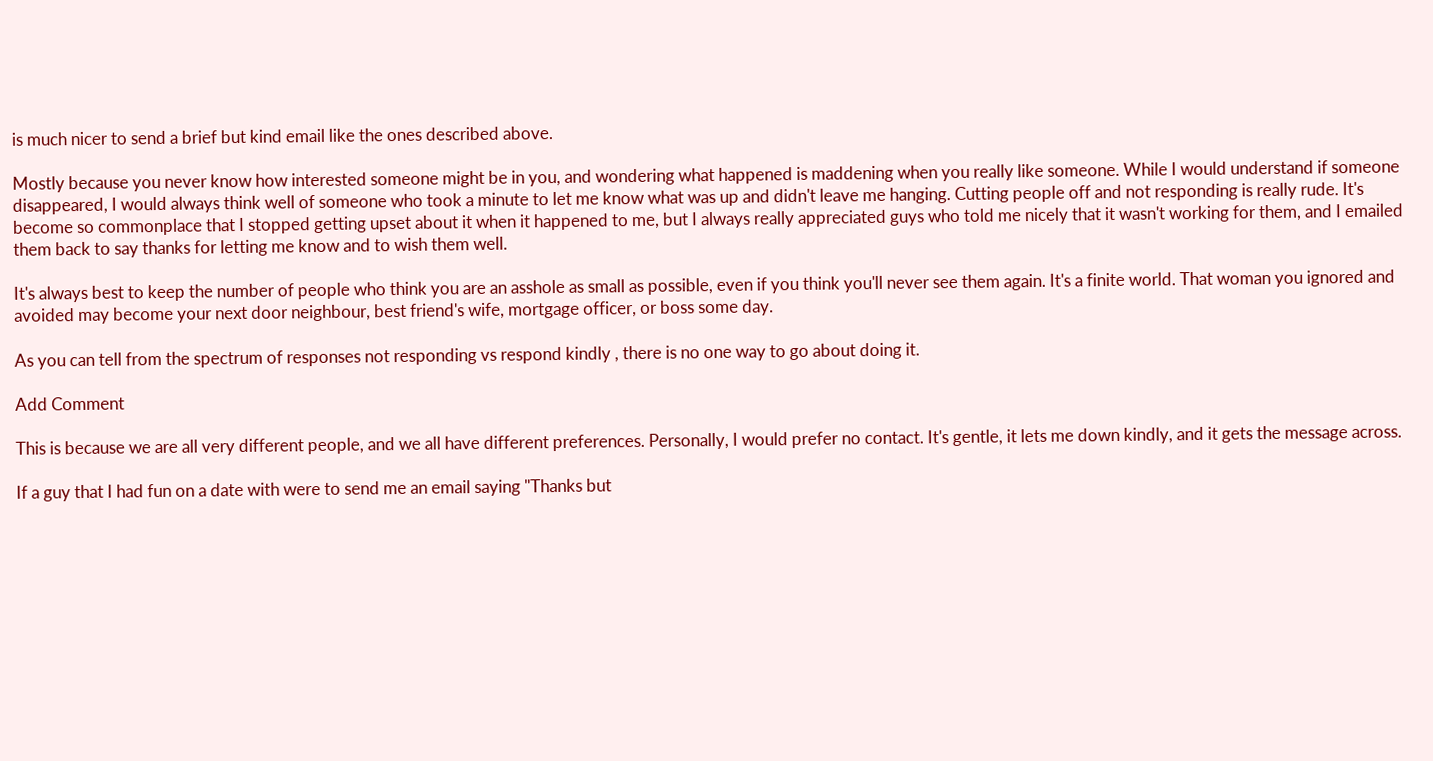is much nicer to send a brief but kind email like the ones described above.

Mostly because you never know how interested someone might be in you, and wondering what happened is maddening when you really like someone. While I would understand if someone disappeared, I would always think well of someone who took a minute to let me know what was up and didn't leave me hanging. Cutting people off and not responding is really rude. It's become so commonplace that I stopped getting upset about it when it happened to me, but I always really appreciated guys who told me nicely that it wasn't working for them, and I emailed them back to say thanks for letting me know and to wish them well.

It's always best to keep the number of people who think you are an asshole as small as possible, even if you think you'll never see them again. It's a finite world. That woman you ignored and avoided may become your next door neighbour, best friend's wife, mortgage officer, or boss some day.

As you can tell from the spectrum of responses not responding vs respond kindly , there is no one way to go about doing it.

Add Comment

This is because we are all very different people, and we all have different preferences. Personally, I would prefer no contact. It's gentle, it lets me down kindly, and it gets the message across.

If a guy that I had fun on a date with were to send me an email saying "Thanks but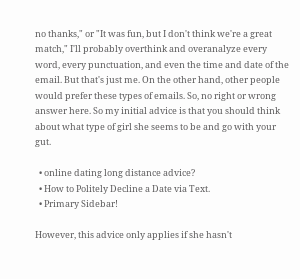no thanks," or "It was fun, but I don't think we're a great match," I'll probably overthink and overanalyze every word, every punctuation, and even the time and date of the email. But that's just me. On the other hand, other people would prefer these types of emails. So, no right or wrong answer here. So my initial advice is that you should think about what type of girl she seems to be and go with your gut.

  • online dating long distance advice?
  • How to Politely Decline a Date via Text.
  • Primary Sidebar!

However, this advice only applies if she hasn't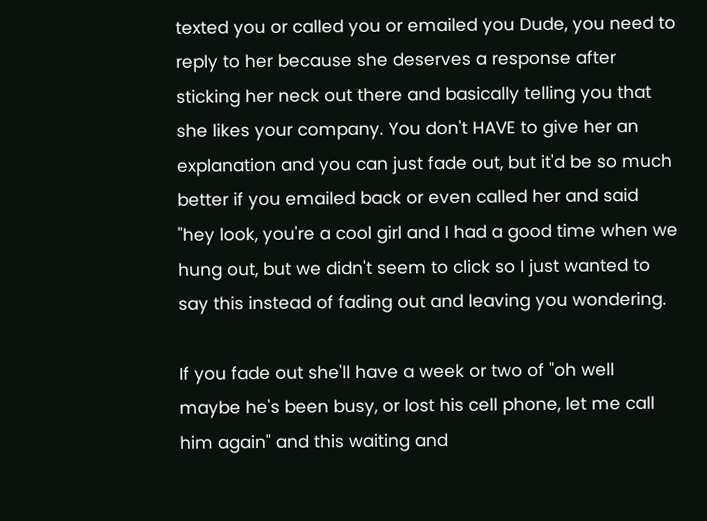texted you or called you or emailed you Dude, you need to reply to her because she deserves a response after sticking her neck out there and basically telling you that she likes your company. You don't HAVE to give her an explanation and you can just fade out, but it'd be so much better if you emailed back or even called her and said "hey look, you're a cool girl and I had a good time when we hung out, but we didn't seem to click so I just wanted to say this instead of fading out and leaving you wondering.

If you fade out she'll have a week or two of "oh well maybe he's been busy, or lost his cell phone, let me call him again" and this waiting and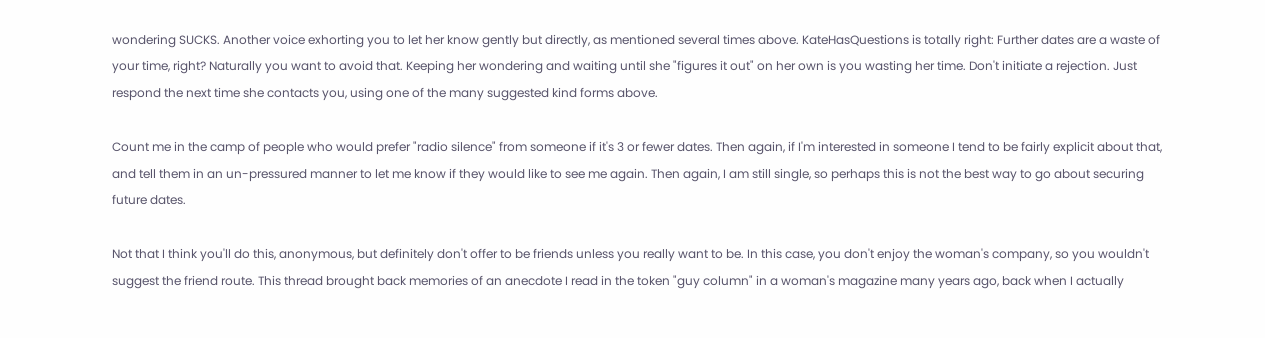wondering SUCKS. Another voice exhorting you to let her know gently but directly, as mentioned several times above. KateHasQuestions is totally right: Further dates are a waste of your time, right? Naturally you want to avoid that. Keeping her wondering and waiting until she "figures it out" on her own is you wasting her time. Don't initiate a rejection. Just respond the next time she contacts you, using one of the many suggested kind forms above.

Count me in the camp of people who would prefer "radio silence" from someone if it's 3 or fewer dates. Then again, if I'm interested in someone I tend to be fairly explicit about that, and tell them in an un-pressured manner to let me know if they would like to see me again. Then again, I am still single, so perhaps this is not the best way to go about securing future dates.

Not that I think you'll do this, anonymous, but definitely don't offer to be friends unless you really want to be. In this case, you don't enjoy the woman's company, so you wouldn't suggest the friend route. This thread brought back memories of an anecdote I read in the token "guy column" in a woman's magazine many years ago, back when I actually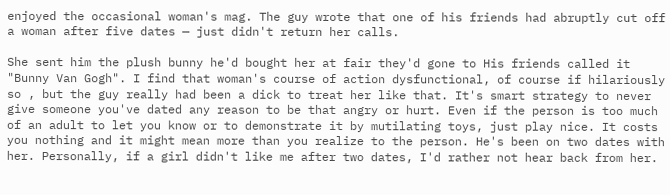enjoyed the occasional woman's mag. The guy wrote that one of his friends had abruptly cut off a woman after five dates — just didn't return her calls.

She sent him the plush bunny he'd bought her at fair they'd gone to His friends called it "Bunny Van Gogh". I find that woman's course of action dysfunctional, of course if hilariously so , but the guy really had been a dick to treat her like that. It's smart strategy to never give someone you've dated any reason to be that angry or hurt. Even if the person is too much of an adult to let you know or to demonstrate it by mutilating toys, just play nice. It costs you nothing and it might mean more than you realize to the person. He's been on two dates with her. Personally, if a girl didn't like me after two dates, I'd rather not hear back from her.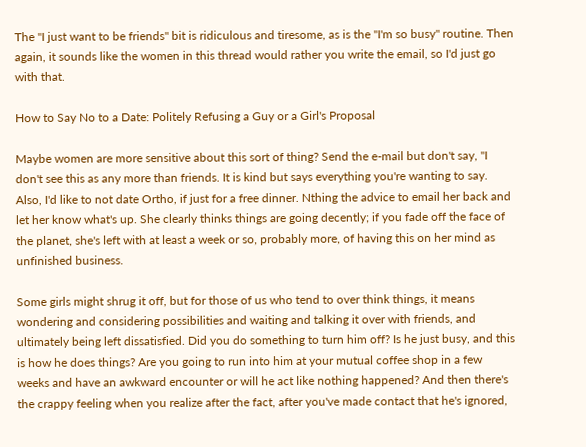The "I just want to be friends" bit is ridiculous and tiresome, as is the "I'm so busy" routine. Then again, it sounds like the women in this thread would rather you write the email, so I'd just go with that.

How to Say No to a Date: Politely Refusing a Guy or a Girl's Proposal

Maybe women are more sensitive about this sort of thing? Send the e-mail but don't say, "I don't see this as any more than friends. It is kind but says everything you're wanting to say. Also, I'd like to not date Ortho, if just for a free dinner. Nthing the advice to email her back and let her know what's up. She clearly thinks things are going decently; if you fade off the face of the planet, she's left with at least a week or so, probably more, of having this on her mind as unfinished business.

Some girls might shrug it off, but for those of us who tend to over think things, it means wondering and considering possibilities and waiting and talking it over with friends, and ultimately being left dissatisfied. Did you do something to turn him off? Is he just busy, and this is how he does things? Are you going to run into him at your mutual coffee shop in a few weeks and have an awkward encounter or will he act like nothing happened? And then there's the crappy feeling when you realize after the fact, after you've made contact that he's ignored,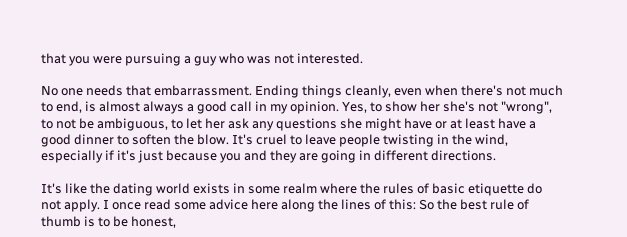that you were pursuing a guy who was not interested.

No one needs that embarrassment. Ending things cleanly, even when there's not much to end, is almost always a good call in my opinion. Yes, to show her she's not "wrong", to not be ambiguous, to let her ask any questions she might have or at least have a good dinner to soften the blow. It's cruel to leave people twisting in the wind, especially if it's just because you and they are going in different directions.

It's like the dating world exists in some realm where the rules of basic etiquette do not apply. I once read some advice here along the lines of this: So the best rule of thumb is to be honest,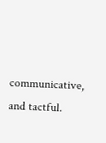communicative, and tactful.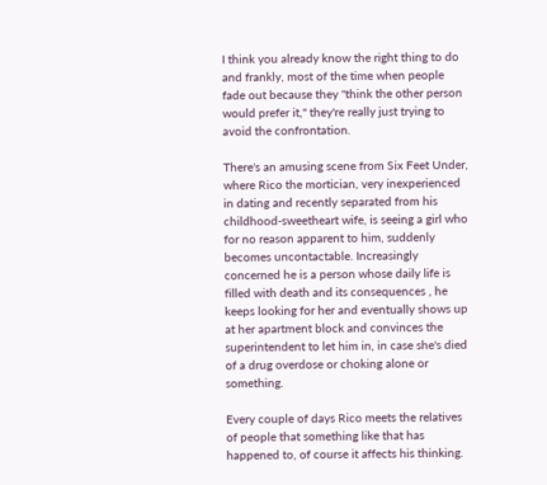I think you already know the right thing to do and frankly, most of the time when people fade out because they "think the other person would prefer it," they're really just trying to avoid the confrontation.

There's an amusing scene from Six Feet Under, where Rico the mortician, very inexperienced in dating and recently separated from his childhood-sweetheart wife, is seeing a girl who for no reason apparent to him, suddenly becomes uncontactable. Increasingly concerned he is a person whose daily life is filled with death and its consequences , he keeps looking for her and eventually shows up at her apartment block and convinces the superintendent to let him in, in case she's died of a drug overdose or choking alone or something.

Every couple of days Rico meets the relatives of people that something like that has happened to, of course it affects his thinking.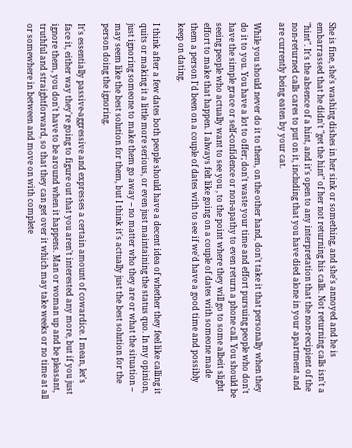She is fine, she's washing dishes in her sink or something, and she's annoyed and he is embarrassed that he didn't "get the hint" of her not returning his calls. Not returning calls isn't a "hint". It's the absence of a hint, and it's open to any interpretation that the non-recipient of the non-returned calls cares to put on it, including that you have died alone in your apartment and are currently being eaten by your cat.

While you should never do it to them, on the other hand, don't take it that personally when they do it to you. You have a lot to offer; don't waste your time and effort pursuing people who don't have the simple grace or self-confidence or non-apathy to even return a phone call. You should be seeing people who actually want to see you , to the point where they will go to some albeit slight effort to make that happen. I always felt like going on a couple of dates with someone made them a person I'd been on a couple of dates with to see if we'd have a good time and possibly keep on dating.

I think after a few dates both people should have a decent idea of whether they feel like calling it quits or making it a little more serious, or even just maintaining the status quo. In my opinion, just ignoring someone to make them go away -- no matter who they are or what the situation -- may seem like the best solution for them, but I think it's actually just the best solution for the person doing the ignoring.

It's essentially passive-aggressive and expresses a certain amount of cowardice. I mean, let's face it, either way they're going to figure out that you aren't interested any more, but if you just ignore them, you don't have to be around when it happens. Man or woman up and be pleasant, truthful and straightforward, so that they can get over it which may take weeks or no time at all or somewhere in between and move on with complete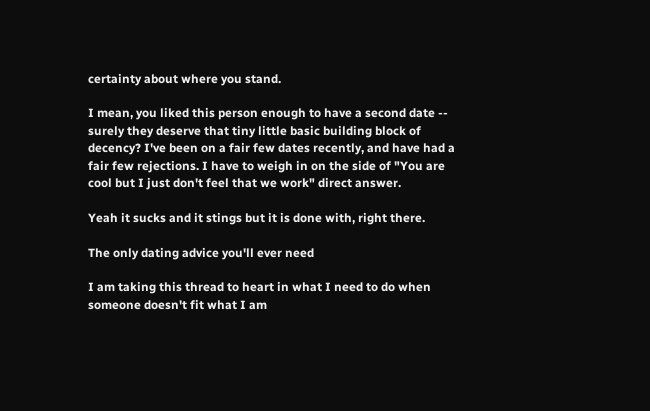certainty about where you stand.

I mean, you liked this person enough to have a second date -- surely they deserve that tiny little basic building block of decency? I've been on a fair few dates recently, and have had a fair few rejections. I have to weigh in on the side of "You are cool but I just don't feel that we work" direct answer.

Yeah it sucks and it stings but it is done with, right there.

The only dating advice you'll ever need

I am taking this thread to heart in what I need to do when someone doesn't fit what I am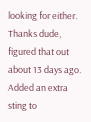looking for either. Thanks dude, figured that out about 13 days ago. Added an extra sting to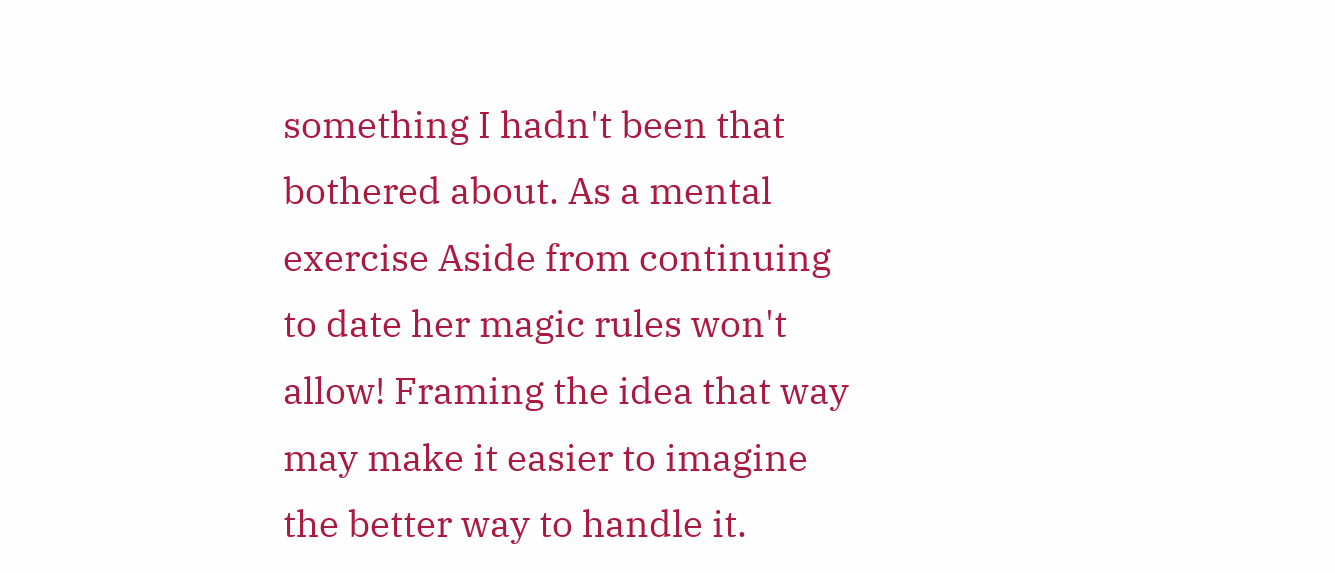something I hadn't been that bothered about. As a mental exercise Aside from continuing to date her magic rules won't allow! Framing the idea that way may make it easier to imagine the better way to handle it.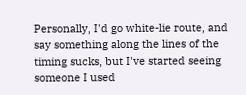Personally, I'd go white-lie route, and say something along the lines of the timing sucks, but I've started seeing someone I used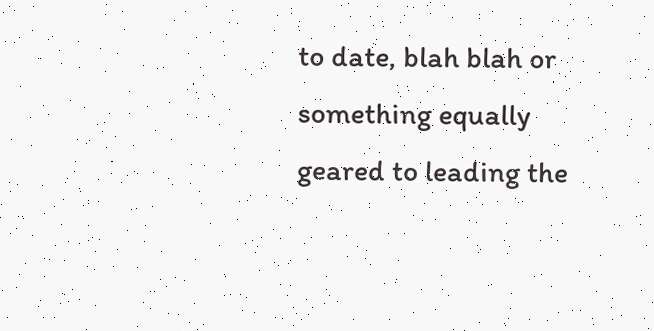to date, blah blah or something equally geared to leading the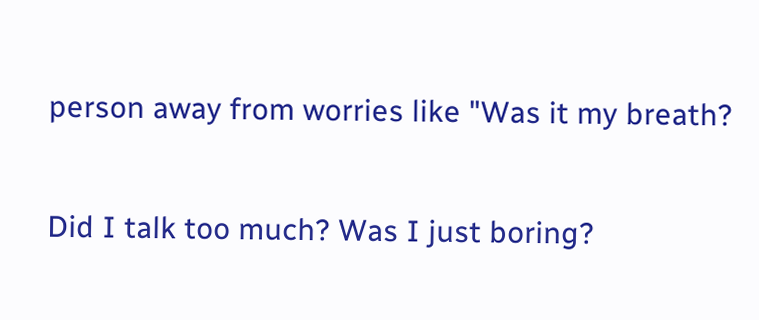person away from worries like "Was it my breath?

Did I talk too much? Was I just boring?